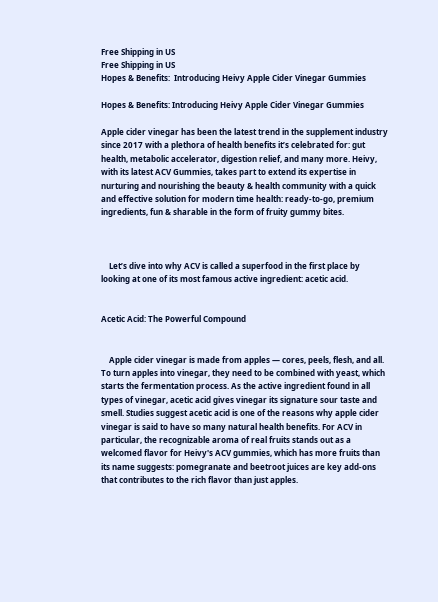Free Shipping in US
Free Shipping in US
Hopes & Benefits:  Introducing Heivy Apple Cider Vinegar Gummies

Hopes & Benefits: Introducing Heivy Apple Cider Vinegar Gummies

Apple cider vinegar has been the latest trend in the supplement industry since 2017 with a plethora of health benefits it’s celebrated for: gut health, metabolic accelerator, digestion relief, and many more. Heivy, with its latest ACV Gummies, takes part to extend its expertise in nurturing and nourishing the beauty & health community with a quick and effective solution for modern time health: ready-to-go, premium ingredients, fun & sharable in the form of fruity gummy bites.



    Let’s dive into why ACV is called a superfood in the first place by looking at one of its most famous active ingredient: acetic acid.


Acetic Acid: The Powerful Compound


    Apple cider vinegar is made from apples — cores, peels, flesh, and all. To turn apples into vinegar, they need to be combined with yeast, which starts the fermentation process. As the active ingredient found in all types of vinegar, acetic acid gives vinegar its signature sour taste and smell. Studies suggest acetic acid is one of the reasons why apple cider vinegar is said to have so many natural health benefits. For ACV in particular, the recognizable aroma of real fruits stands out as a welcomed flavor for Heivy's ACV gummies, which has more fruits than its name suggests: pomegranate and beetroot juices are key add-ons that contributes to the rich flavor than just apples.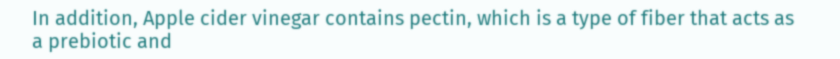In addition, Apple cider vinegar contains pectin, which is a type of fiber that acts as a prebiotic and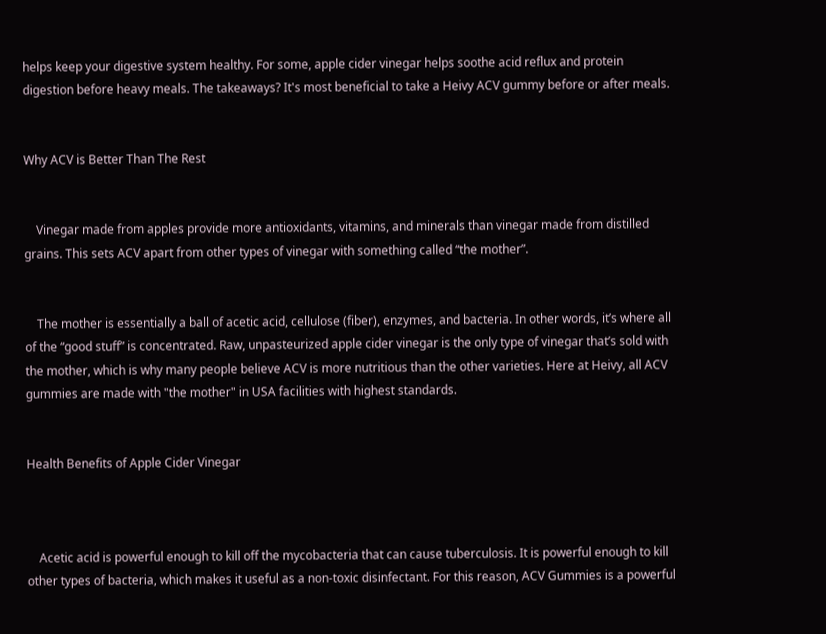helps keep your digestive system healthy. For some, apple cider vinegar helps soothe acid reflux and protein digestion before heavy meals. The takeaways? It's most beneficial to take a Heivy ACV gummy before or after meals.


Why ACV is Better Than The Rest


    Vinegar made from apples provide more antioxidants, vitamins, and minerals than vinegar made from distilled grains. This sets ACV apart from other types of vinegar with something called “the mother”.


    The mother is essentially a ball of acetic acid, cellulose (fiber), enzymes, and bacteria. In other words, it’s where all of the “good stuff” is concentrated. Raw, unpasteurized apple cider vinegar is the only type of vinegar that’s sold with the mother, which is why many people believe ACV is more nutritious than the other varieties. Here at Heivy, all ACV gummies are made with "the mother" in USA facilities with highest standards.


Health Benefits of Apple Cider Vinegar



    Acetic acid is powerful enough to kill off the mycobacteria that can cause tuberculosis. It is powerful enough to kill other types of bacteria, which makes it useful as a non-toxic disinfectant. For this reason, ACV Gummies is a powerful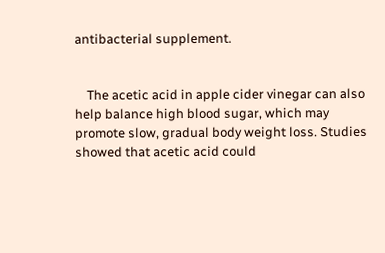antibacterial supplement.


    The acetic acid in apple cider vinegar can also help balance high blood sugar, which may promote slow, gradual body weight loss. Studies showed that acetic acid could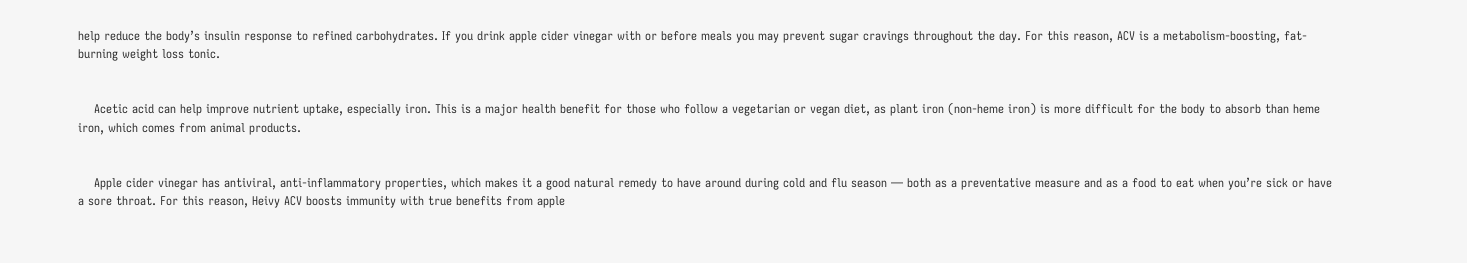help reduce the body’s insulin response to refined carbohydrates. If you drink apple cider vinegar with or before meals you may prevent sugar cravings throughout the day. For this reason, ACV is a metabolism-boosting, fat-burning weight loss tonic.


    Acetic acid can help improve nutrient uptake, especially iron. This is a major health benefit for those who follow a vegetarian or vegan diet, as plant iron (non-heme iron) is more difficult for the body to absorb than heme iron, which comes from animal products.


    Apple cider vinegar has antiviral, anti-inflammatory properties, which makes it a good natural remedy to have around during cold and flu season — both as a preventative measure and as a food to eat when you’re sick or have a sore throat. For this reason, Heivy ACV boosts immunity with true benefits from apple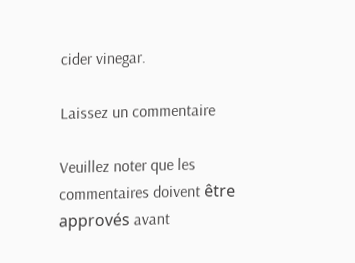cider vinegar.

Laissez un commentaire

Veuillez noter que les commentaires doivent être approvés avant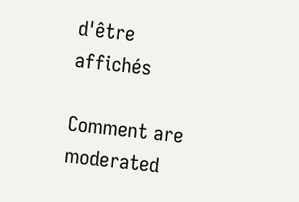d'être affichés

Comment are moderated